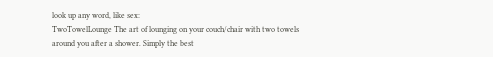look up any word, like sex:
TwoTowelLounge The art of lounging on your couch/chair with two towels around you after a shower. Simply the best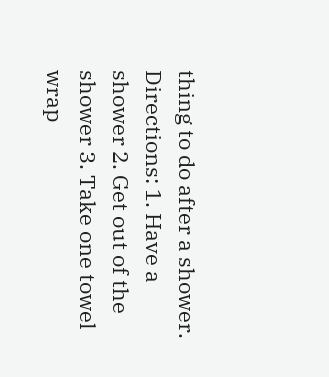thing to do after a shower. Directions: 1. Have a shower 2. Get out of the shower 3. Take one towel wrap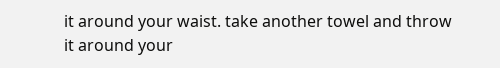it around your waist. take another towel and throw it around your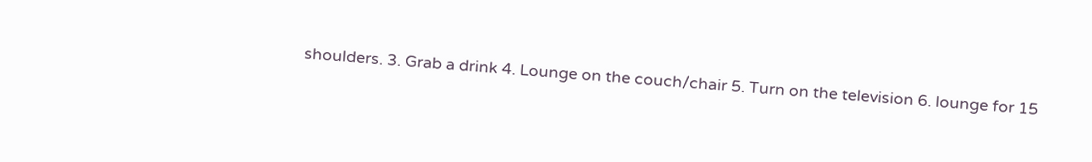shoulders. 3. Grab a drink 4. Lounge on the couch/chair 5. Turn on the television 6. lounge for 15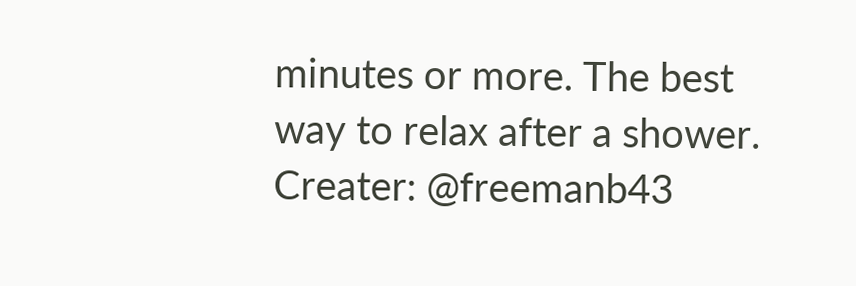minutes or more. The best way to relax after a shower.
Creater: @freemanb43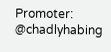Promoter: @chadlyhabing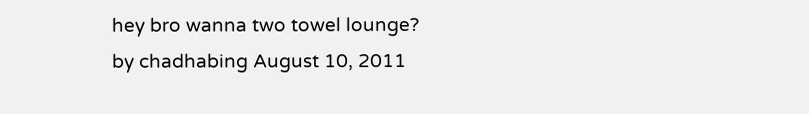hey bro wanna two towel lounge?
by chadhabing August 10, 2011